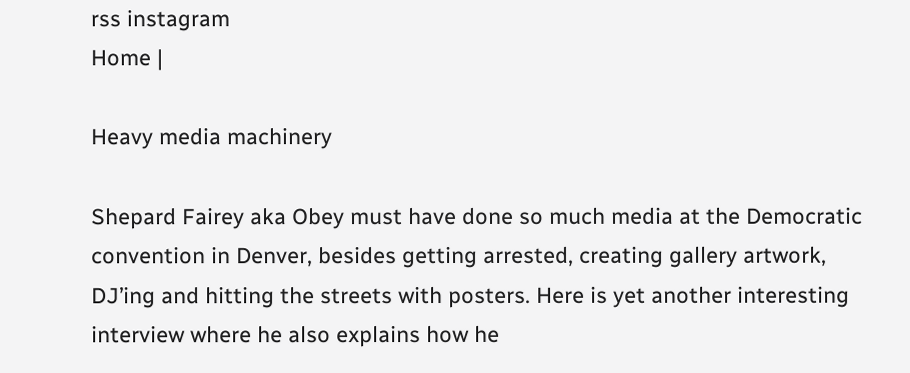rss instagram
Home |

Heavy media machinery

Shepard Fairey aka Obey must have done so much media at the Democratic convention in Denver, besides getting arrested, creating gallery artwork, DJ’ing and hitting the streets with posters. Here is yet another interesting interview where he also explains how he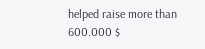helped raise more than 600.000 $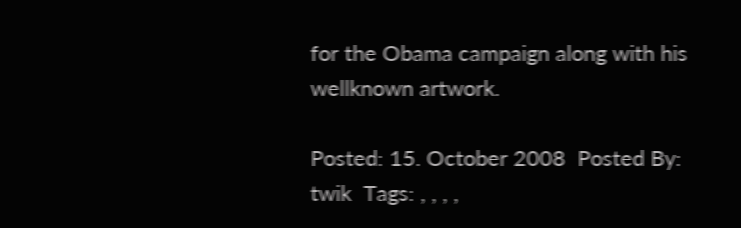for the Obama campaign along with his wellknown artwork.

Posted: 15. October 2008  Posted By: twik  Tags: , , , ,